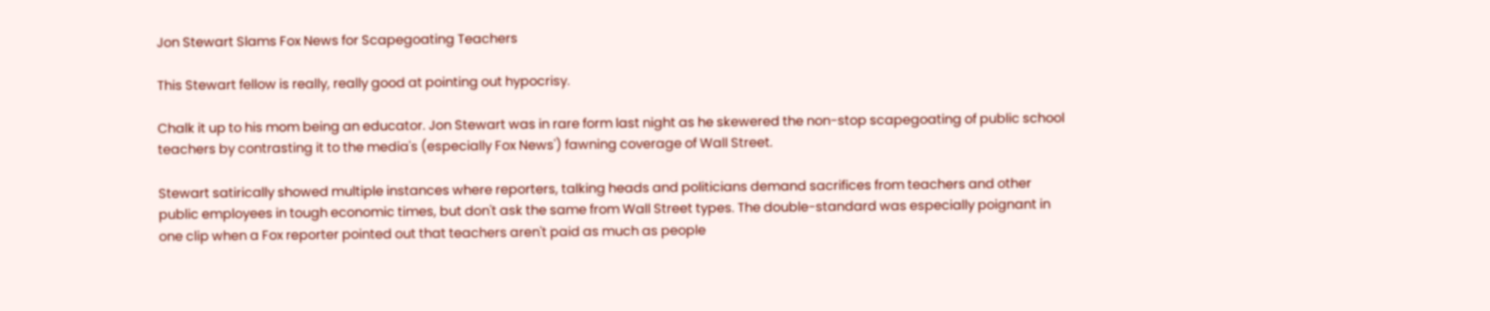Jon Stewart Slams Fox News for Scapegoating Teachers

This Stewart fellow is really, really good at pointing out hypocrisy.

Chalk it up to his mom being an educator. Jon Stewart was in rare form last night as he skewered the non-stop scapegoating of public school teachers by contrasting it to the media's (especially Fox News') fawning coverage of Wall Street.

Stewart satirically showed multiple instances where reporters, talking heads and politicians demand sacrifices from teachers and other public employees in tough economic times, but don't ask the same from Wall Street types. The double-standard was especially poignant in one clip when a Fox reporter pointed out that teachers aren't paid as much as people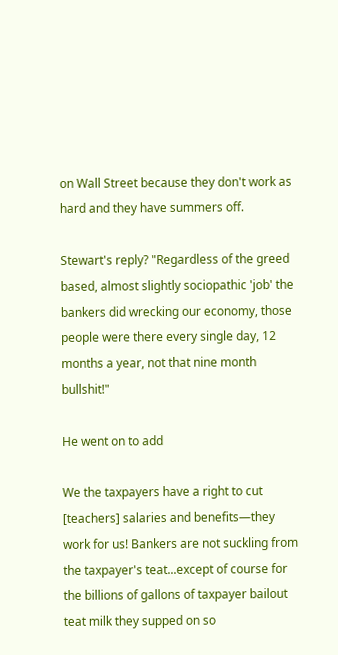on Wall Street because they don't work as hard and they have summers off.

Stewart's reply? "Regardless of the greed based, almost slightly sociopathic 'job' the bankers did wrecking our economy, those people were there every single day, 12 months a year, not that nine month bullshit!"

He went on to add

We the taxpayers have a right to cut [teachers] salaries and benefits—they work for us! Bankers are not suckling from the taxpayer's teat...except of course for the billions of gallons of taxpayer bailout teat milk they supped on so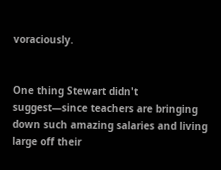voraciously.


One thing Stewart didn't suggest—since teachers are bringing down such amazing salaries and living large off their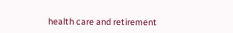health care and retirement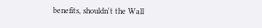benefits, shouldn't the Wall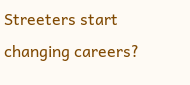Streeters start changing careers?